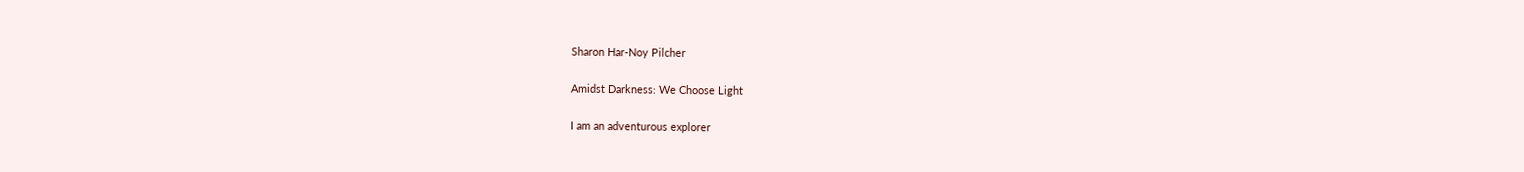Sharon Har-Noy Pilcher

Amidst Darkness: We Choose Light

I am an adventurous explorer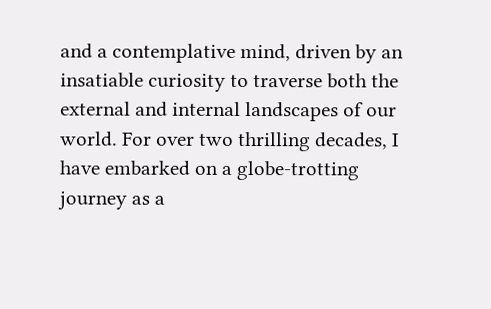and a contemplative mind, driven by an insatiable curiosity to traverse both the external and internal landscapes of our world. For over two thrilling decades, I have embarked on a globe-trotting journey as a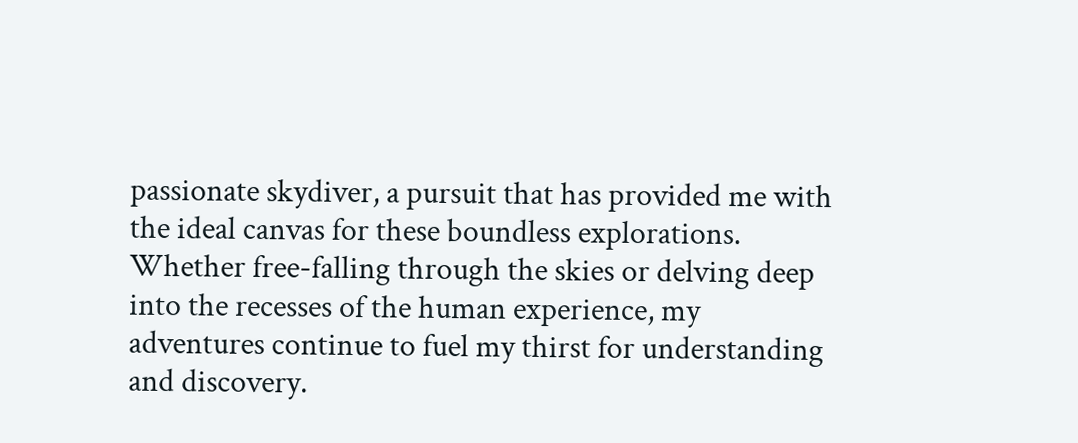passionate skydiver, a pursuit that has provided me with the ideal canvas for these boundless explorations. Whether free-falling through the skies or delving deep into the recesses of the human experience, my adventures continue to fuel my thirst for understanding and discovery.